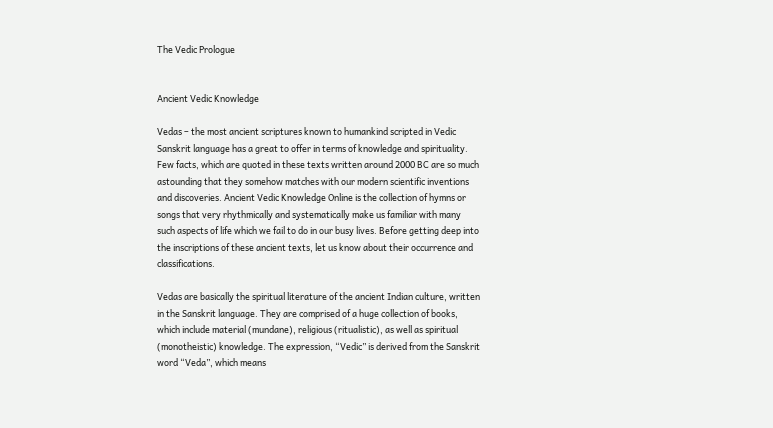The Vedic Prologue


Ancient Vedic Knowledge

Vedas – the most ancient scriptures known to humankind scripted in Vedic Sanskrit language has a great to offer in terms of knowledge and spirituality. Few facts, which are quoted in these texts written around 2000 BC are so much astounding that they somehow matches with our modern scientific inventions and discoveries. Ancient Vedic Knowledge Online is the collection of hymns or songs that very rhythmically and systematically make us familiar with many such aspects of life which we fail to do in our busy lives. Before getting deep into the inscriptions of these ancient texts, let us know about their occurrence and classifications.

Vedas are basically the spiritual literature of the ancient Indian culture, written in the Sanskrit language. They are comprised of a huge collection of books, which include material (mundane), religious (ritualistic), as well as spiritual (monotheistic) knowledge. The expression, “Vedic” is derived from the Sanskrit word “Veda”, which means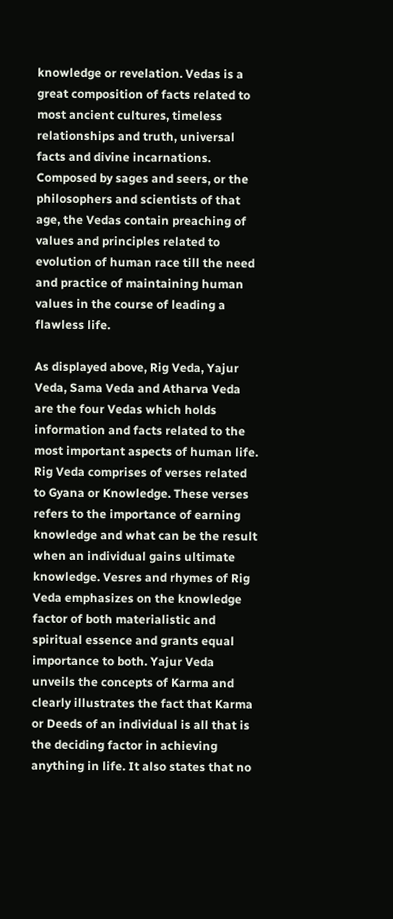knowledge or revelation. Vedas is a great composition of facts related to most ancient cultures, timeless relationships and truth, universal facts and divine incarnations. Composed by sages and seers, or the philosophers and scientists of that age, the Vedas contain preaching of values and principles related to evolution of human race till the need and practice of maintaining human values in the course of leading a flawless life.

As displayed above, Rig Veda, Yajur Veda, Sama Veda and Atharva Veda are the four Vedas which holds information and facts related to the most important aspects of human life. Rig Veda comprises of verses related to Gyana or Knowledge. These verses refers to the importance of earning knowledge and what can be the result when an individual gains ultimate knowledge. Vesres and rhymes of Rig Veda emphasizes on the knowledge factor of both materialistic and spiritual essence and grants equal importance to both. Yajur Veda unveils the concepts of Karma and clearly illustrates the fact that Karma or Deeds of an individual is all that is the deciding factor in achieving anything in life. It also states that no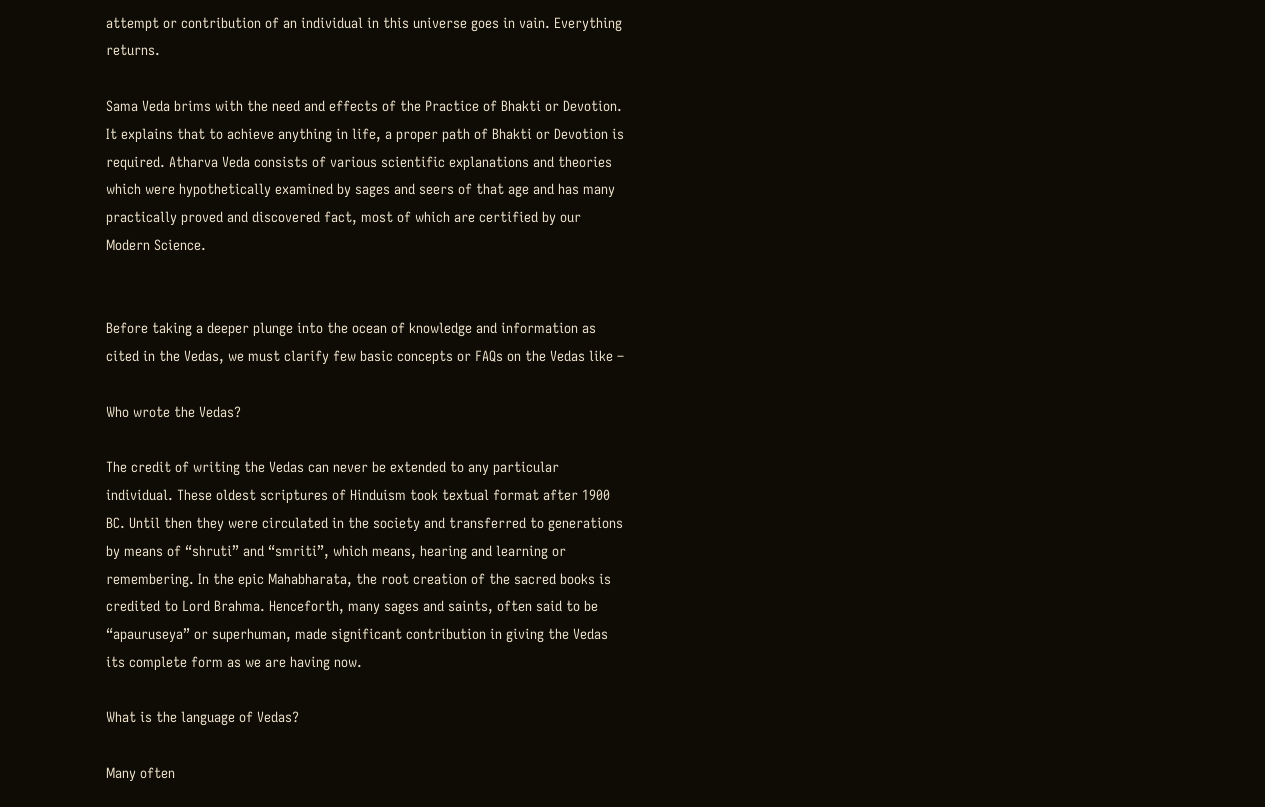attempt or contribution of an individual in this universe goes in vain. Everything returns.

Sama Veda brims with the need and effects of the Practice of Bhakti or Devotion. It explains that to achieve anything in life, a proper path of Bhakti or Devotion is required. Atharva Veda consists of various scientific explanations and theories which were hypothetically examined by sages and seers of that age and has many practically proved and discovered fact, most of which are certified by our Modern Science.


Before taking a deeper plunge into the ocean of knowledge and information as cited in the Vedas, we must clarify few basic concepts or FAQs on the Vedas like –

Who wrote the Vedas?

The credit of writing the Vedas can never be extended to any particular individual. These oldest scriptures of Hinduism took textual format after 1900 BC. Until then they were circulated in the society and transferred to generations by means of “shruti” and “smriti”, which means, hearing and learning or remembering. In the epic Mahabharata, the root creation of the sacred books is credited to Lord Brahma. Henceforth, many sages and saints, often said to be “apauruseya” or superhuman, made significant contribution in giving the Vedas its complete form as we are having now.

What is the language of Vedas?

Many often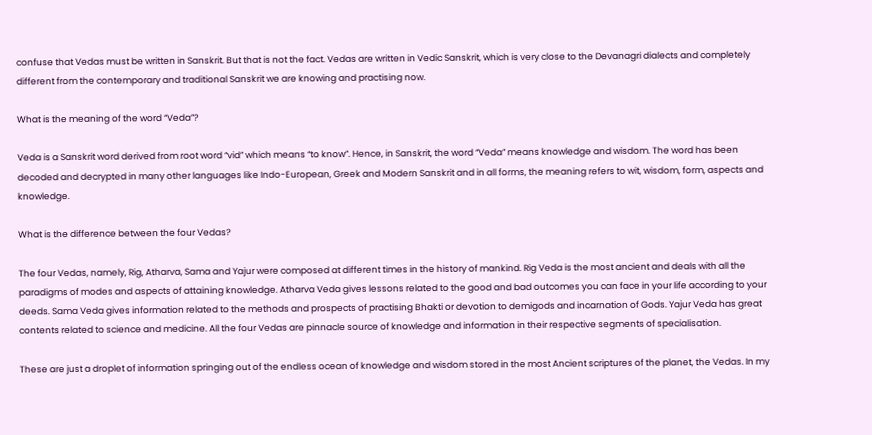confuse that Vedas must be written in Sanskrit. But that is not the fact. Vedas are written in Vedic Sanskrit, which is very close to the Devanagri dialects and completely different from the contemporary and traditional Sanskrit we are knowing and practising now.

What is the meaning of the word “Veda”?

Veda is a Sanskrit word derived from root word “vid” which means “to know”. Hence, in Sanskrit, the word “Veda” means knowledge and wisdom. The word has been decoded and decrypted in many other languages like Indo-European, Greek and Modern Sanskrit and in all forms, the meaning refers to wit, wisdom, form, aspects and knowledge.

What is the difference between the four Vedas?

The four Vedas, namely, Rig, Atharva, Sama and Yajur were composed at different times in the history of mankind. Rig Veda is the most ancient and deals with all the paradigms of modes and aspects of attaining knowledge. Atharva Veda gives lessons related to the good and bad outcomes you can face in your life according to your deeds. Sama Veda gives information related to the methods and prospects of practising Bhakti or devotion to demigods and incarnation of Gods. Yajur Veda has great contents related to science and medicine. All the four Vedas are pinnacle source of knowledge and information in their respective segments of specialisation.

These are just a droplet of information springing out of the endless ocean of knowledge and wisdom stored in the most Ancient scriptures of the planet, the Vedas. In my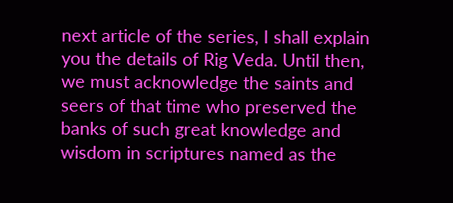next article of the series, I shall explain you the details of Rig Veda. Until then, we must acknowledge the saints and seers of that time who preserved the banks of such great knowledge and wisdom in scriptures named as the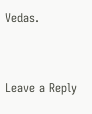Vedas.


Leave a Reply